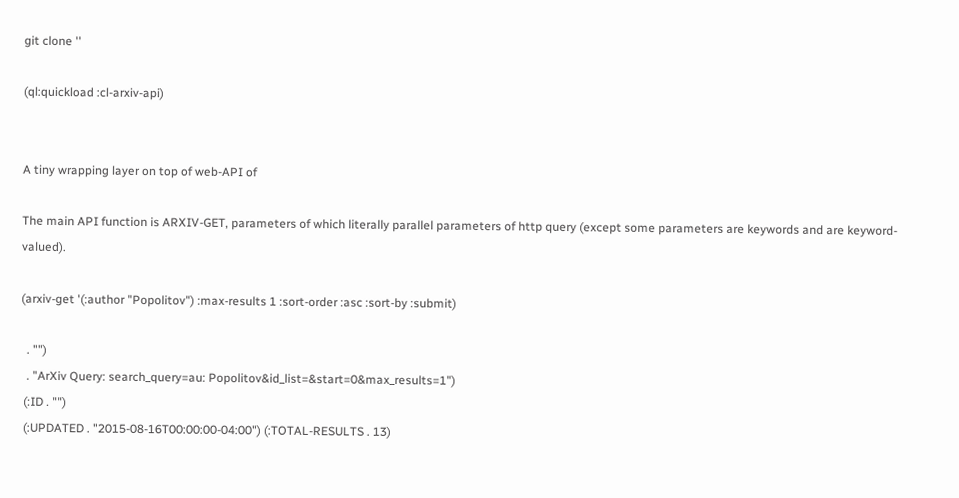git clone ''

(ql:quickload :cl-arxiv-api)


A tiny wrapping layer on top of web-API of

The main API function is ARXIV-GET, parameters of which literally parallel parameters of http query (except some parameters are keywords and are keyword-valued).

(arxiv-get '(:author "Popolitov") :max-results 1 :sort-order :asc :sort-by :submit)

  . "")
  . "ArXiv Query: search_query=au: Popolitov&id_list=&start=0&max_results=1")
 (:ID . "")
 (:UPDATED . "2015-08-16T00:00:00-04:00") (:TOTAL-RESULTS . 13)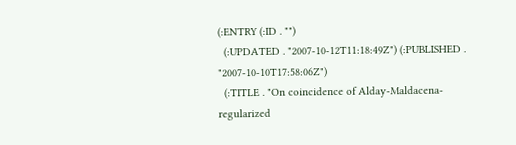(:ENTRY (:ID . "")
  (:UPDATED . "2007-10-12T11:18:49Z") (:PUBLISHED . "2007-10-10T17:58:06Z")
  (:TITLE . "On coincidence of Alday-Maldacena-regularized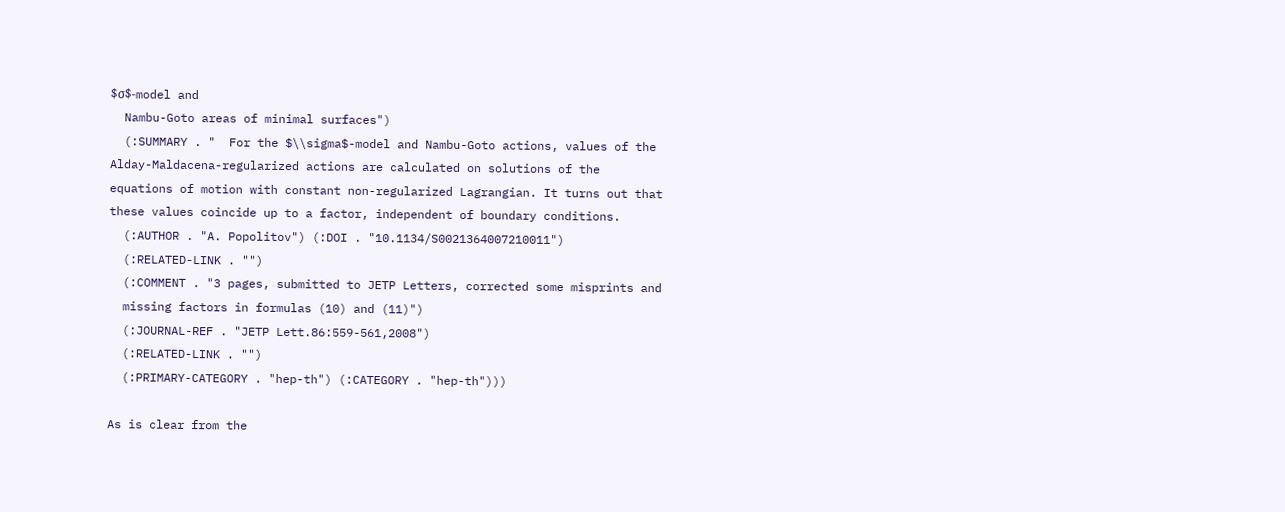$σ$-model and
  Nambu-Goto areas of minimal surfaces")
  (:SUMMARY . "  For the $\\sigma$-model and Nambu-Goto actions, values of the
Alday-Maldacena-regularized actions are calculated on solutions of the
equations of motion with constant non-regularized Lagrangian. It turns out that
these values coincide up to a factor, independent of boundary conditions.
  (:AUTHOR . "A. Popolitov") (:DOI . "10.1134/S0021364007210011")
  (:RELATED-LINK . "")
  (:COMMENT . "3 pages, submitted to JETP Letters, corrected some misprints and
  missing factors in formulas (10) and (11)")
  (:JOURNAL-REF . "JETP Lett.86:559-561,2008")
  (:RELATED-LINK . "")
  (:PRIMARY-CATEGORY . "hep-th") (:CATEGORY . "hep-th")))

As is clear from the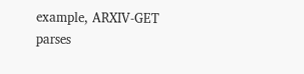example, ARXIV-GET parses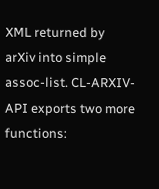XML returned by arXiv into simple assoc-list. CL-ARXIV-API exports two more functions: